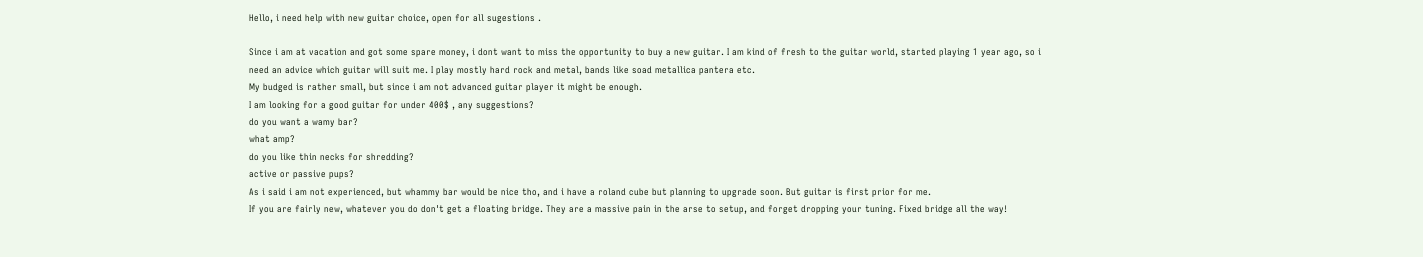Hello, i need help with new guitar choice, open for all sugestions .

Since i am at vacation and got some spare money, i dont want to miss the opportunity to buy a new guitar. I am kind of fresh to the guitar world, started playing 1 year ago, so i need an advice which guitar will suit me. I play mostly hard rock and metal, bands like soad metallica pantera etc.
My budged is rather small, but since i am not advanced guitar player it might be enough.
I am looking for a good guitar for under 400$ , any suggestions?
do you want a wamy bar?
what amp?
do you like thin necks for shredding?
active or passive pups?
As i said i am not experienced, but whammy bar would be nice tho, and i have a roland cube but planning to upgrade soon. But guitar is first prior for me.
If you are fairly new, whatever you do don't get a floating bridge. They are a massive pain in the arse to setup, and forget dropping your tuning. Fixed bridge all the way!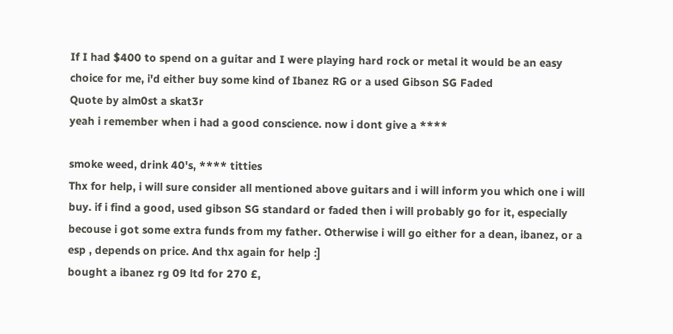If I had $400 to spend on a guitar and I were playing hard rock or metal it would be an easy choice for me, i'd either buy some kind of Ibanez RG or a used Gibson SG Faded
Quote by alm0st a skat3r
yeah i remember when i had a good conscience. now i dont give a ****

smoke weed, drink 40's, **** titties
Thx for help, i will sure consider all mentioned above guitars and i will inform you which one i will buy. if i find a good, used gibson SG standard or faded then i will probably go for it, especially becouse i got some extra funds from my father. Otherwise i will go either for a dean, ibanez, or a esp , depends on price. And thx again for help :]
bought a ibanez rg 09 ltd for 270 £,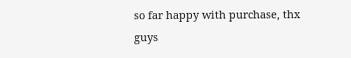so far happy with purchase, thx guys